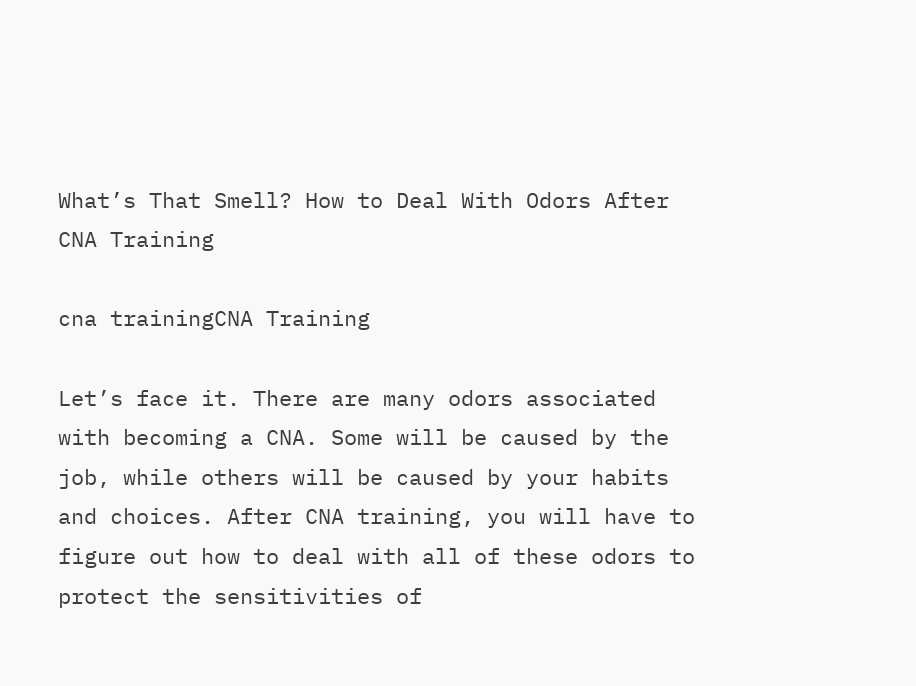What’s That Smell? How to Deal With Odors After CNA Training

cna trainingCNA Training

Let’s face it. There are many odors associated with becoming a CNA. Some will be caused by the job, while others will be caused by your habits and choices. After CNA training, you will have to figure out how to deal with all of these odors to protect the sensitivities of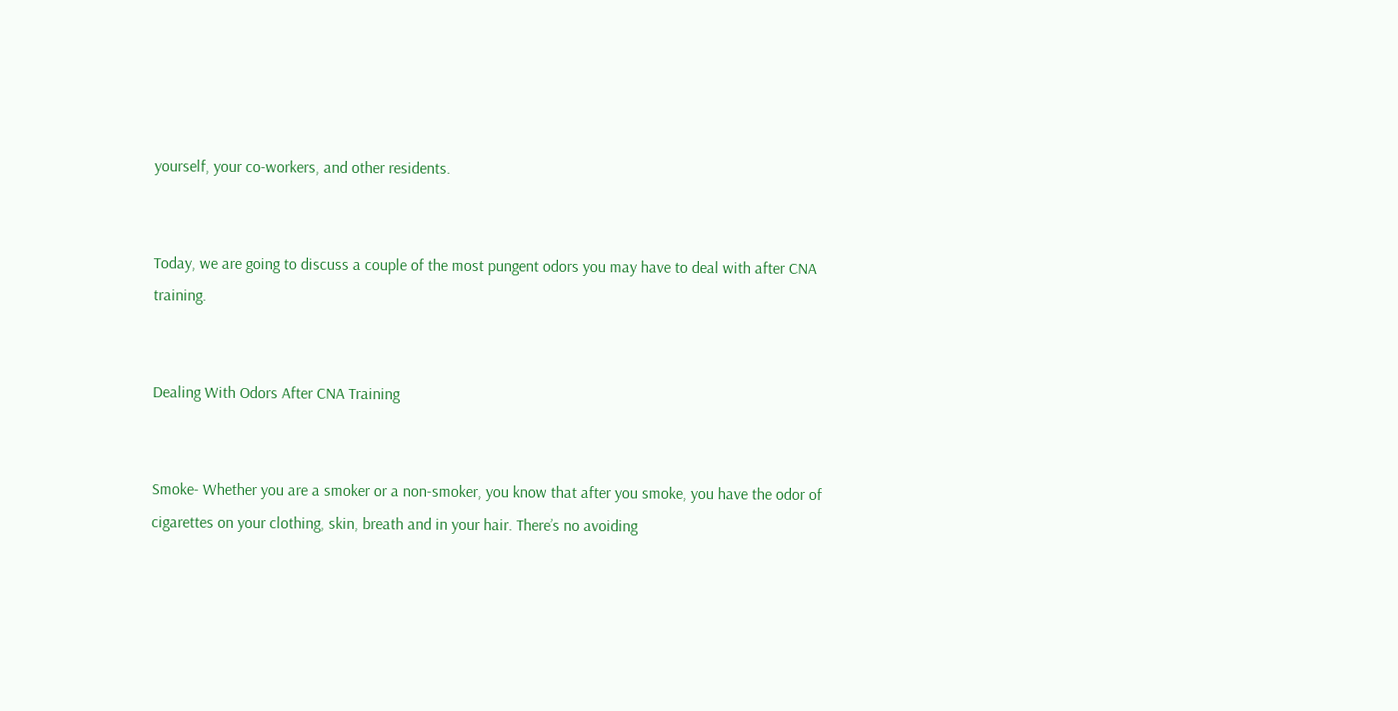yourself, your co-workers, and other residents.


Today, we are going to discuss a couple of the most pungent odors you may have to deal with after CNA training.


Dealing With Odors After CNA Training


Smoke- Whether you are a smoker or a non-smoker, you know that after you smoke, you have the odor of cigarettes on your clothing, skin, breath and in your hair. There’s no avoiding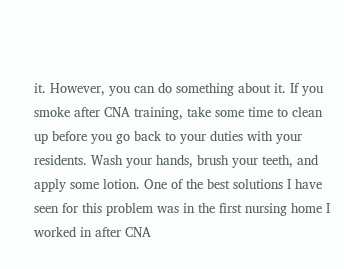it. However, you can do something about it. If you smoke after CNA training, take some time to clean up before you go back to your duties with your residents. Wash your hands, brush your teeth, and apply some lotion. One of the best solutions I have seen for this problem was in the first nursing home I worked in after CNA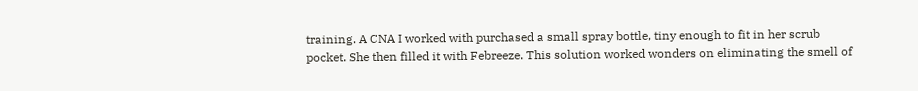training. A CNA I worked with purchased a small spray bottle, tiny enough to fit in her scrub pocket. She then filled it with Febreeze. This solution worked wonders on eliminating the smell of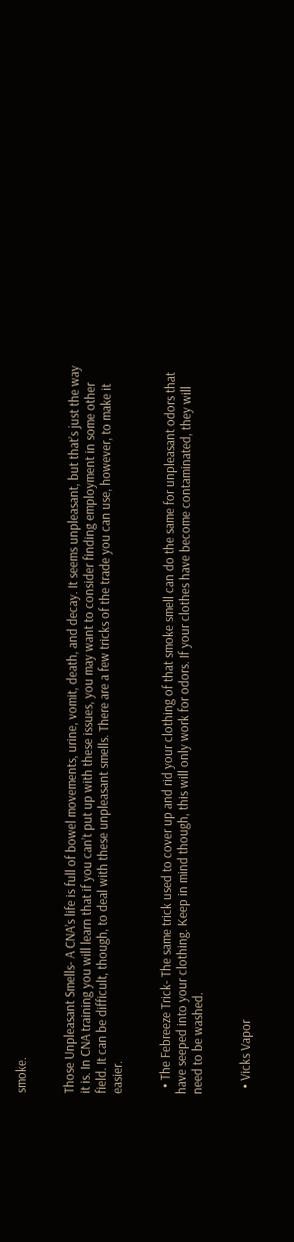smoke.


Those Unpleasant Smells- A CNA’s life is full of bowel movements, urine, vomit, death, and decay. It seems unpleasant, but that’s just the way it is. In CNA training you will learn that if you can’t put up with these issues, you may want to consider finding employment in some other field. It can be difficult, though, to deal with these unpleasant smells. There are a few tricks of the trade you can use, however, to make it easier.


  • The Febreeze Trick- The same trick used to cover up and rid your clothing of that smoke smell can do the same for unpleasant odors that have seeped into your clothing. Keep in mind though, this will only work for odors. If your clothes have become contaminated, they will need to be washed.


  • Vicks Vapor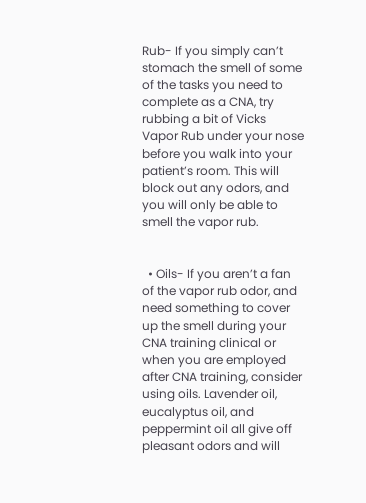Rub- If you simply can’t stomach the smell of some of the tasks you need to complete as a CNA, try rubbing a bit of Vicks Vapor Rub under your nose before you walk into your patient’s room. This will block out any odors, and you will only be able to smell the vapor rub.


  • Oils- If you aren’t a fan of the vapor rub odor, and need something to cover up the smell during your CNA training clinical or when you are employed after CNA training, consider using oils. Lavender oil, eucalyptus oil, and peppermint oil all give off pleasant odors and will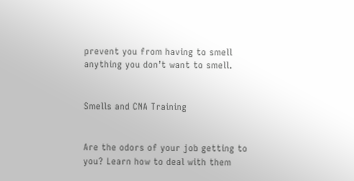prevent you from having to smell anything you don’t want to smell.


Smells and CNA Training


Are the odors of your job getting to you? Learn how to deal with them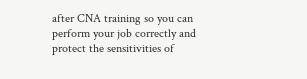after CNA training so you can perform your job correctly and protect the sensitivities of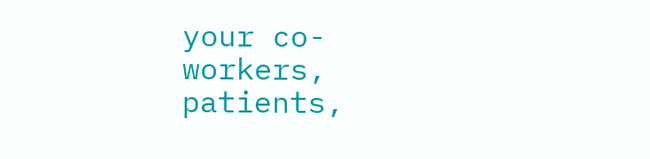your co-workers, patients,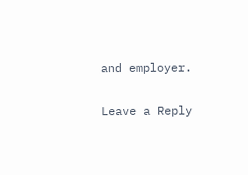and employer.

Leave a Reply